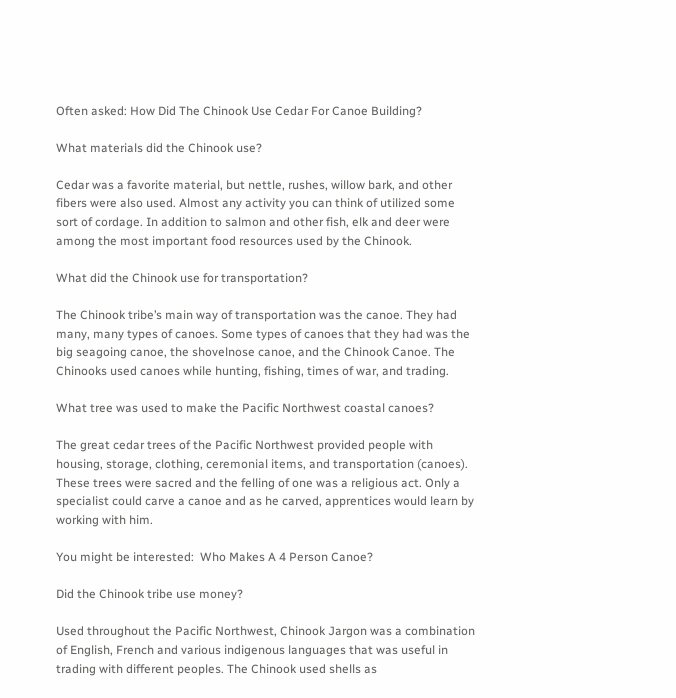Often asked: How Did The Chinook Use Cedar For Canoe Building?

What materials did the Chinook use?

Cedar was a favorite material, but nettle, rushes, willow bark, and other fibers were also used. Almost any activity you can think of utilized some sort of cordage. In addition to salmon and other fish, elk and deer were among the most important food resources used by the Chinook.

What did the Chinook use for transportation?

The Chinook tribe’s main way of transportation was the canoe. They had many, many types of canoes. Some types of canoes that they had was the big seagoing canoe, the shovelnose canoe, and the Chinook Canoe. The Chinooks used canoes while hunting, fishing, times of war, and trading.

What tree was used to make the Pacific Northwest coastal canoes?

The great cedar trees of the Pacific Northwest provided people with housing, storage, clothing, ceremonial items, and transportation (canoes). These trees were sacred and the felling of one was a religious act. Only a specialist could carve a canoe and as he carved, apprentices would learn by working with him.

You might be interested:  Who Makes A 4 Person Canoe?

Did the Chinook tribe use money?

Used throughout the Pacific Northwest, Chinook Jargon was a combination of English, French and various indigenous languages that was useful in trading with different peoples. The Chinook used shells as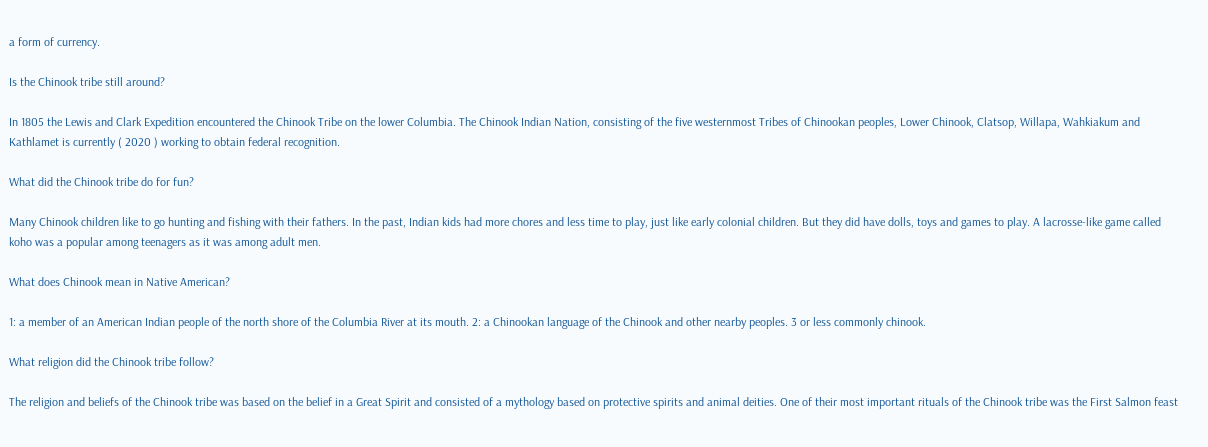a form of currency.

Is the Chinook tribe still around?

In 1805 the Lewis and Clark Expedition encountered the Chinook Tribe on the lower Columbia. The Chinook Indian Nation, consisting of the five westernmost Tribes of Chinookan peoples, Lower Chinook, Clatsop, Willapa, Wahkiakum and Kathlamet is currently ( 2020 ) working to obtain federal recognition.

What did the Chinook tribe do for fun?

Many Chinook children like to go hunting and fishing with their fathers. In the past, Indian kids had more chores and less time to play, just like early colonial children. But they did have dolls, toys and games to play. A lacrosse-like game called koho was a popular among teenagers as it was among adult men.

What does Chinook mean in Native American?

1: a member of an American Indian people of the north shore of the Columbia River at its mouth. 2: a Chinookan language of the Chinook and other nearby peoples. 3 or less commonly chinook.

What religion did the Chinook tribe follow?

The religion and beliefs of the Chinook tribe was based on the belief in a Great Spirit and consisted of a mythology based on protective spirits and animal deities. One of their most important rituals of the Chinook tribe was the First Salmon feast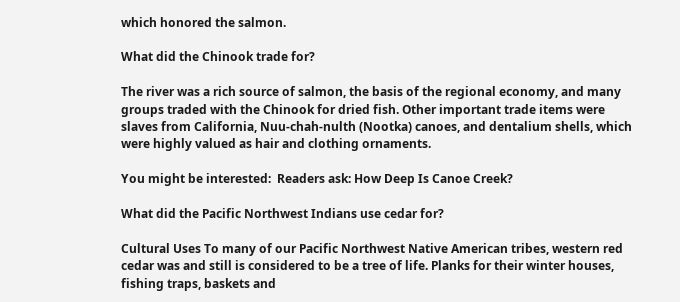which honored the salmon.

What did the Chinook trade for?

The river was a rich source of salmon, the basis of the regional economy, and many groups traded with the Chinook for dried fish. Other important trade items were slaves from California, Nuu-chah-nulth (Nootka) canoes, and dentalium shells, which were highly valued as hair and clothing ornaments.

You might be interested:  Readers ask: How Deep Is Canoe Creek?

What did the Pacific Northwest Indians use cedar for?

Cultural Uses To many of our Pacific Northwest Native American tribes, western red cedar was and still is considered to be a tree of life. Planks for their winter houses, fishing traps, baskets and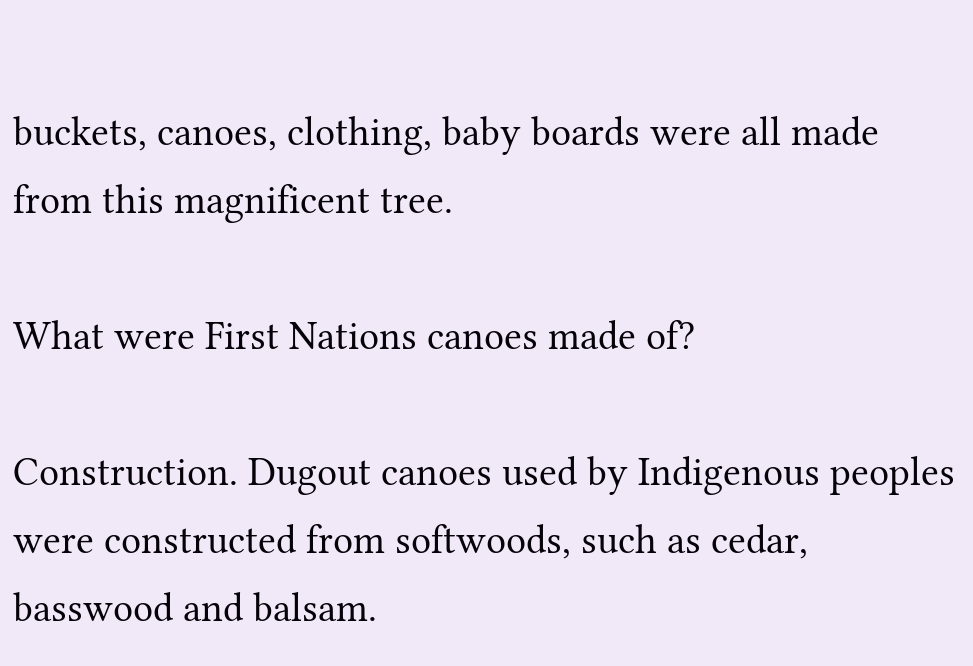buckets, canoes, clothing, baby boards were all made from this magnificent tree.

What were First Nations canoes made of?

Construction. Dugout canoes used by Indigenous peoples were constructed from softwoods, such as cedar, basswood and balsam.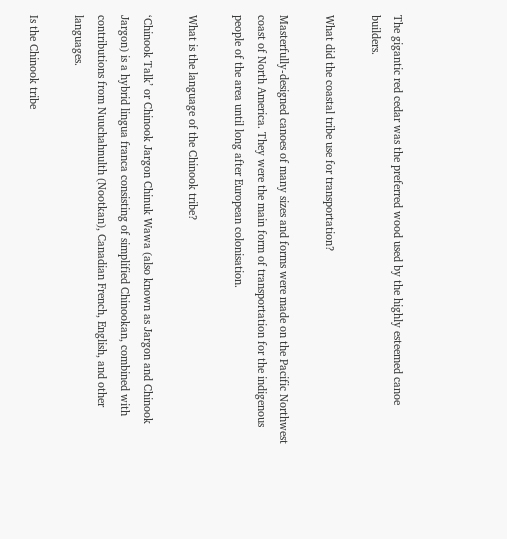The gigantic red cedar was the preferred wood used by the highly esteemed canoe builders.

What did the coastal tribe use for transportation?

Masterfully-designed canoes of many sizes and forms were made on the Pacific Northwest coast of North America. They were the main form of transportation for the indigenous people of the area until long after European colonisation.

What is the language of the Chinook tribe?

‘Chinook Talk’ or Chinook Jargon Chinuk Wawa (also known as Jargon and Chinook Jargon) is a hybrid lingua franca consisting of simplified Chinookan, combined with contributions from Nuuchahnulth (Nootkan), Canadian French, English, and other languages.

Is the Chinook tribe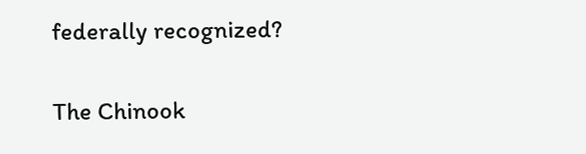federally recognized?

The Chinook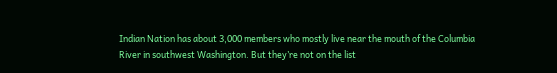Indian Nation has about 3,000 members who mostly live near the mouth of the Columbia River in southwest Washington. But they’re not on the list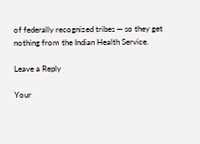of federally recognized tribes — so they get nothing from the Indian Health Service.

Leave a Reply

Your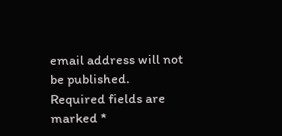email address will not be published. Required fields are marked *